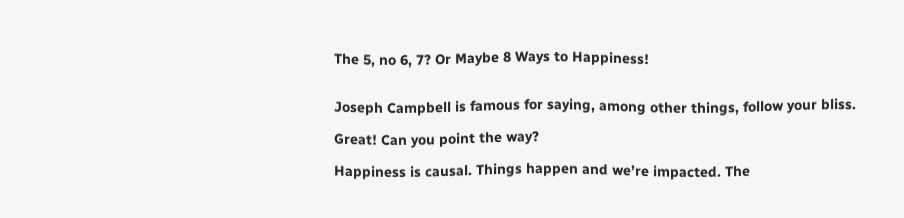The 5, no 6, 7? Or Maybe 8 Ways to Happiness!


Joseph Campbell is famous for saying, among other things, follow your bliss.

Great! Can you point the way?

Happiness is causal. Things happen and we’re impacted. The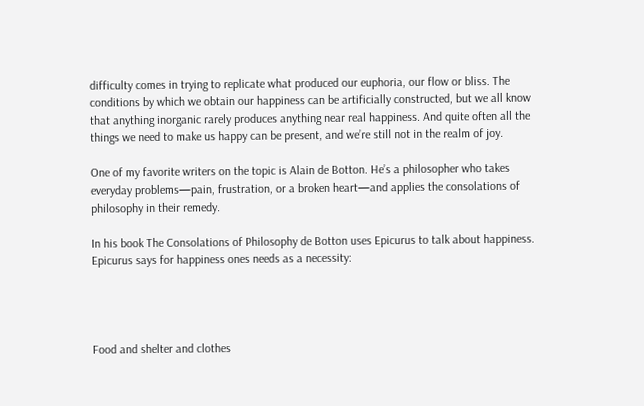difficulty comes in trying to replicate what produced our euphoria, our flow or bliss. The conditions by which we obtain our happiness can be artificially constructed, but we all know that anything inorganic rarely produces anything near real happiness. And quite often all the things we need to make us happy can be present, and we’re still not in the realm of joy.

One of my favorite writers on the topic is Alain de Botton. He’s a philosopher who takes everyday problems—pain, frustration, or a broken heart—and applies the consolations of philosophy in their remedy.

In his book The Consolations of Philosophy de Botton uses Epicurus to talk about happiness. Epicurus says for happiness ones needs as a necessity:




Food and shelter and clothes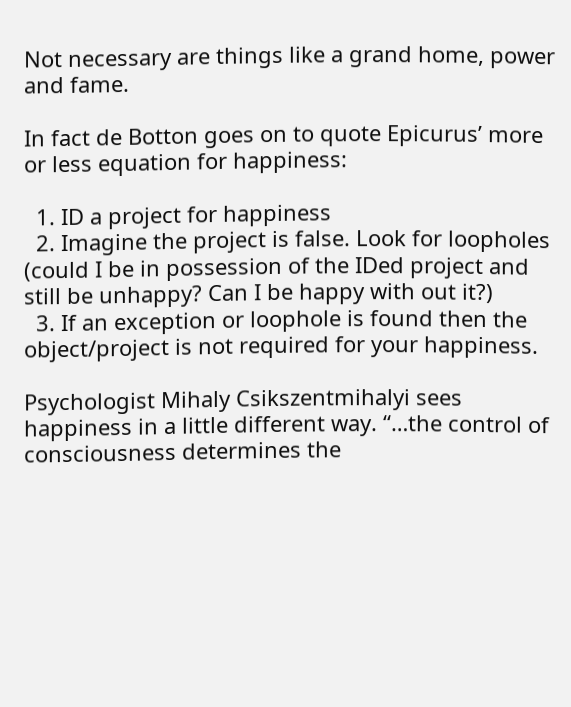Not necessary are things like a grand home, power and fame.

In fact de Botton goes on to quote Epicurus’ more or less equation for happiness:

  1. ID a project for happiness
  2. Imagine the project is false. Look for loopholes (could I be in possession of the IDed project and still be unhappy? Can I be happy with out it?)
  3. If an exception or loophole is found then the object/project is not required for your happiness.

Psychologist Mihaly Csikszentmihalyi sees happiness in a little different way. “…the control of consciousness determines the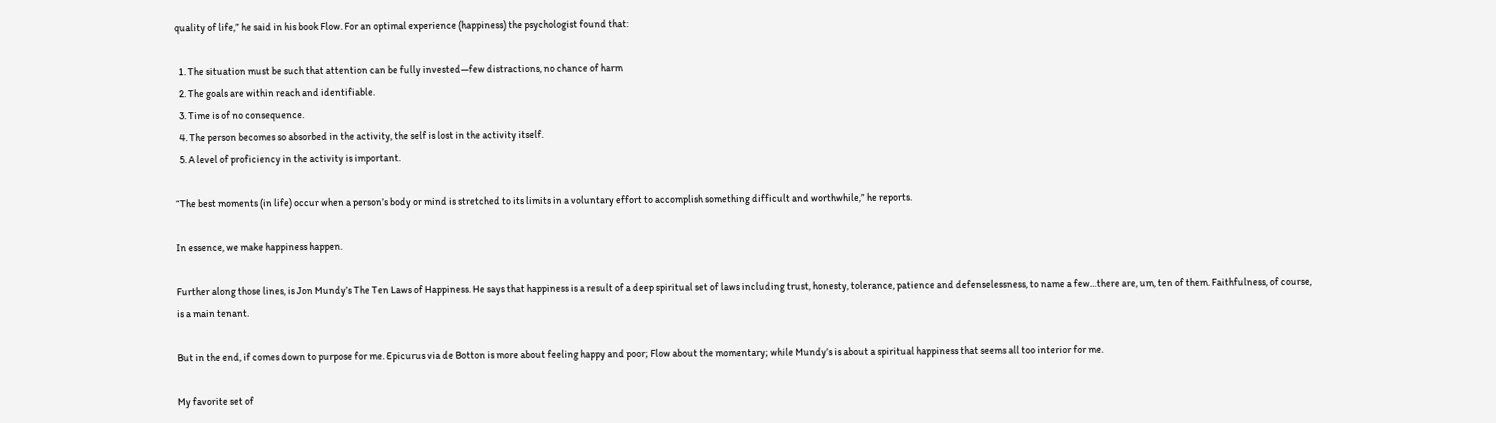quality of life,” he said in his book Flow. For an optimal experience (happiness) the psychologist found that:

  1. The situation must be such that attention can be fully invested—few distractions, no chance of harm
  2. The goals are within reach and identifiable.
  3. Time is of no consequence.
  4. The person becomes so absorbed in the activity, the self is lost in the activity itself.
  5. A level of proficiency in the activity is important.

“The best moments (in life) occur when a person’s body or mind is stretched to its limits in a voluntary effort to accomplish something difficult and worthwhile,” he reports.

In essence, we make happiness happen.

Further along those lines, is Jon Mundy’s The Ten Laws of Happiness. He says that happiness is a result of a deep spiritual set of laws including trust, honesty, tolerance, patience and defenselessness, to name a few…there are, um, ten of them. Faithfulness, of course, is a main tenant.

But in the end, if comes down to purpose for me. Epicurus via de Botton is more about feeling happy and poor; Flow about the momentary; while Mundy’s is about a spiritual happiness that seems all too interior for me.

My favorite set of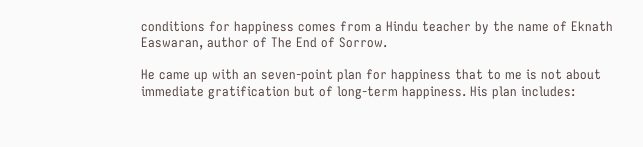conditions for happiness comes from a Hindu teacher by the name of Eknath Easwaran, author of The End of Sorrow.

He came up with an seven-point plan for happiness that to me is not about immediate gratification but of long-term happiness. His plan includes: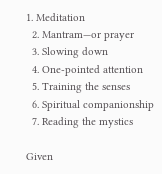1. Meditation
  2. Mantram—or prayer
  3. Slowing down
  4. One-pointed attention
  5. Training the senses
  6. Spiritual companionship
  7. Reading the mystics

Given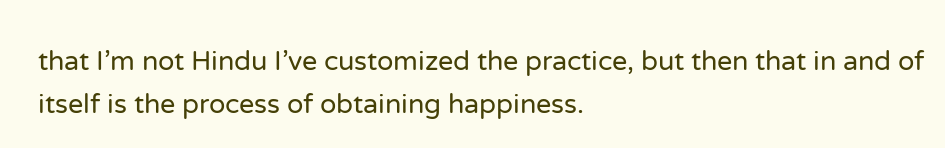that I’m not Hindu I’ve customized the practice, but then that in and of itself is the process of obtaining happiness.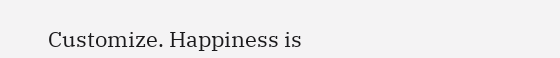Customize. Happiness is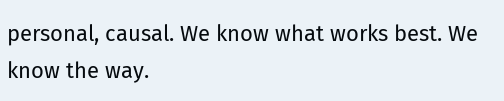personal, causal. We know what works best. We know the way.